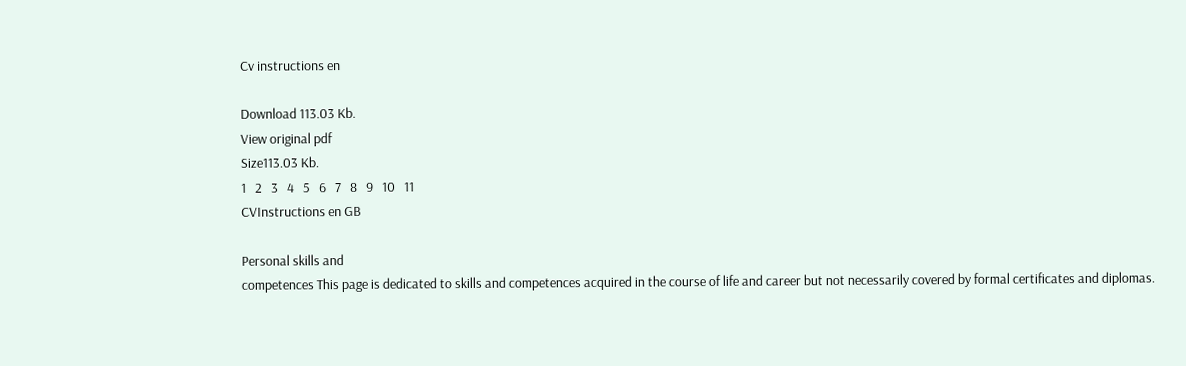Cv instructions en

Download 113.03 Kb.
View original pdf
Size113.03 Kb.
1   2   3   4   5   6   7   8   9   10   11
CVInstructions en GB

Personal skills and
competences This page is dedicated to skills and competences acquired in the course of life and career but not necessarily covered by formal certificates and diplomas.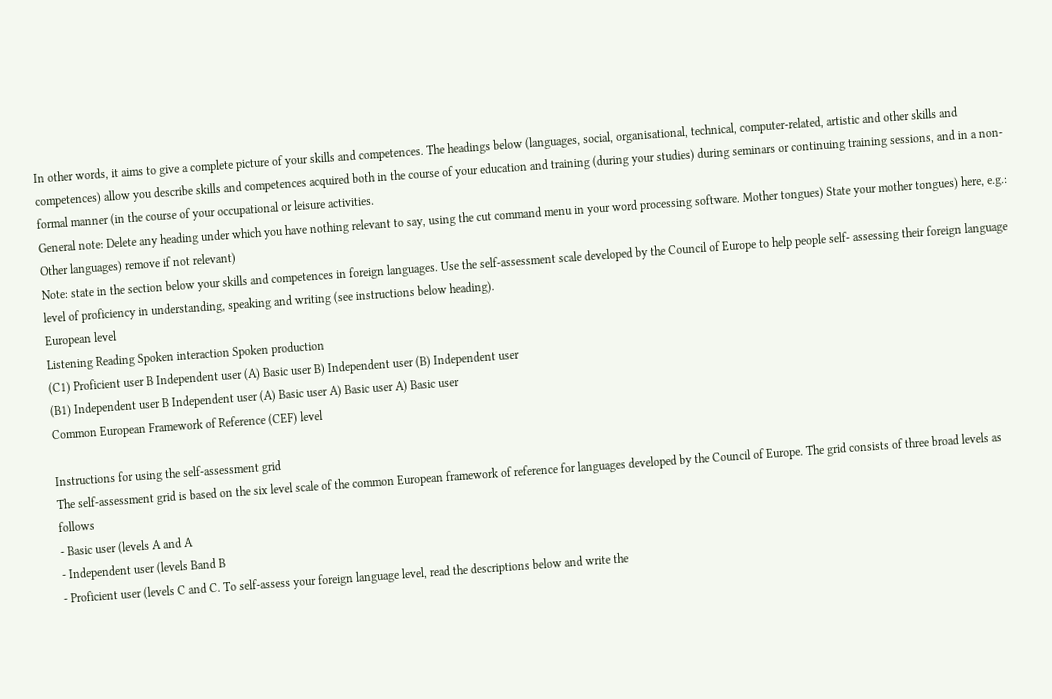In other words, it aims to give a complete picture of your skills and competences. The headings below (languages, social, organisational, technical, computer-related, artistic and other skills and competences) allow you describe skills and competences acquired both in the course of your education and training (during your studies) during seminars or continuing training sessions, and in a non-formal manner (in the course of your occupational or leisure activities.
General note: Delete any heading under which you have nothing relevant to say, using the cut command menu in your word processing software. Mother tongues) State your mother tongues) here, e.g.:
Other languages) remove if not relevant)
Note: state in the section below your skills and competences in foreign languages. Use the self-assessment scale developed by the Council of Europe to help people self- assessing their foreign language level of proficiency in understanding, speaking and writing (see instructions below heading).
European level
Listening Reading Spoken interaction Spoken production
(C1) Proficient user B Independent user (A) Basic user B) Independent user (B) Independent user
(B1) Independent user B Independent user (A) Basic user A) Basic user A) Basic user
Common European Framework of Reference (CEF) level

Instructions for using the self-assessment grid
The self-assessment grid is based on the six level scale of the common European framework of reference for languages developed by the Council of Europe. The grid consists of three broad levels as follows
- Basic user (levels A and A
- Independent user (levels Band B
- Proficient user (levels C and C. To self-assess your foreign language level, read the descriptions below and write the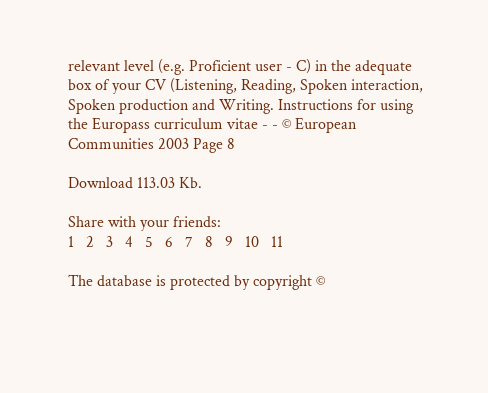relevant level (e.g. Proficient user - C) in the adequate box of your CV (Listening, Reading, Spoken interaction, Spoken production and Writing. Instructions for using the Europass curriculum vitae - - © European Communities 2003 Page 8

Download 113.03 Kb.

Share with your friends:
1   2   3   4   5   6   7   8   9   10   11

The database is protected by copyright ©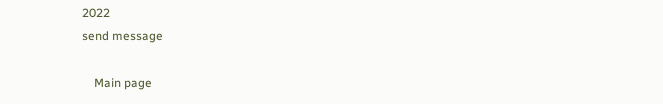2022
send message

    Main page